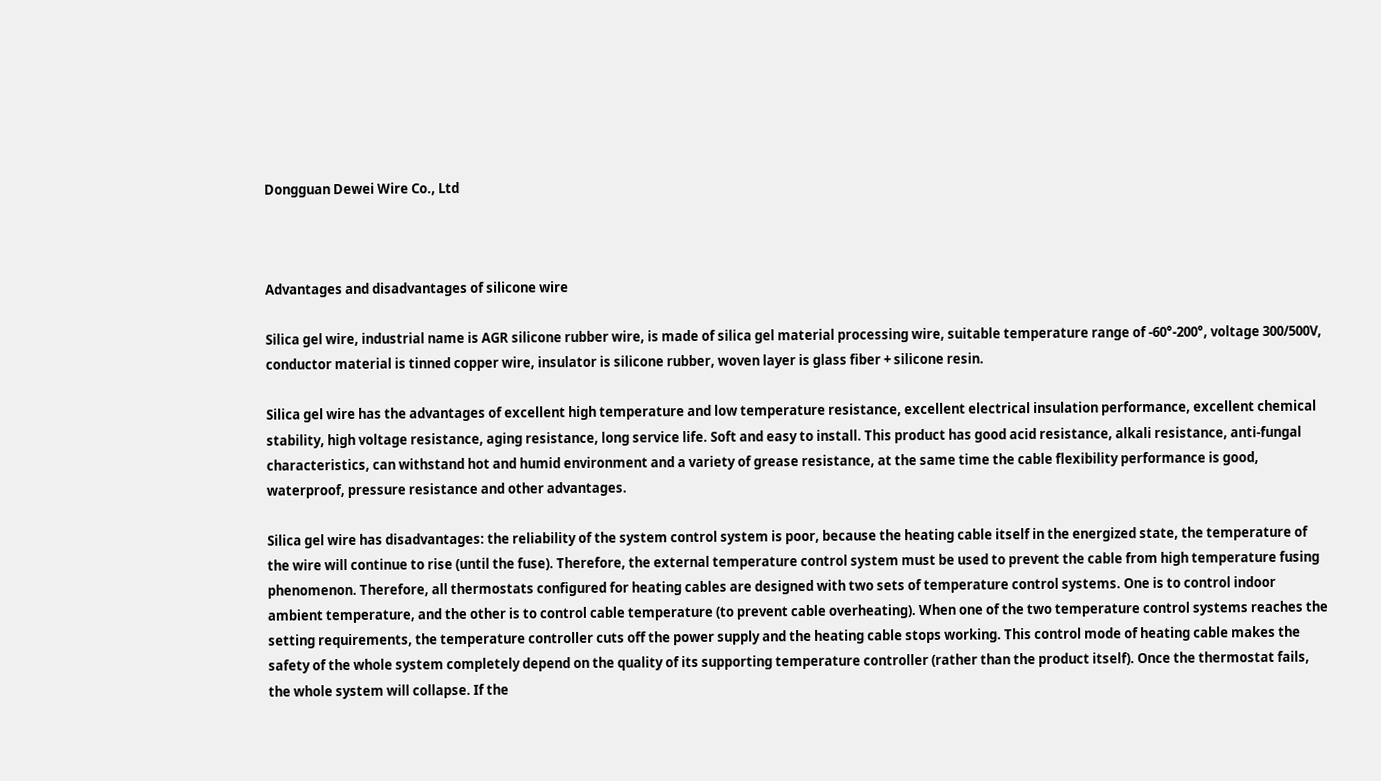Dongguan Dewei Wire Co., Ltd



Advantages and disadvantages of silicone wire

Silica gel wire, industrial name is AGR silicone rubber wire, is made of silica gel material processing wire, suitable temperature range of -60°-200°, voltage 300/500V, conductor material is tinned copper wire, insulator is silicone rubber, woven layer is glass fiber + silicone resin.

Silica gel wire has the advantages of excellent high temperature and low temperature resistance, excellent electrical insulation performance, excellent chemical stability, high voltage resistance, aging resistance, long service life. Soft and easy to install. This product has good acid resistance, alkali resistance, anti-fungal characteristics, can withstand hot and humid environment and a variety of grease resistance, at the same time the cable flexibility performance is good, waterproof, pressure resistance and other advantages.

Silica gel wire has disadvantages: the reliability of the system control system is poor, because the heating cable itself in the energized state, the temperature of the wire will continue to rise (until the fuse). Therefore, the external temperature control system must be used to prevent the cable from high temperature fusing phenomenon. Therefore, all thermostats configured for heating cables are designed with two sets of temperature control systems. One is to control indoor ambient temperature, and the other is to control cable temperature (to prevent cable overheating). When one of the two temperature control systems reaches the setting requirements, the temperature controller cuts off the power supply and the heating cable stops working. This control mode of heating cable makes the safety of the whole system completely depend on the quality of its supporting temperature controller (rather than the product itself). Once the thermostat fails, the whole system will collapse. If the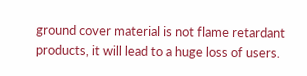ground cover material is not flame retardant products, it will lead to a huge loss of users.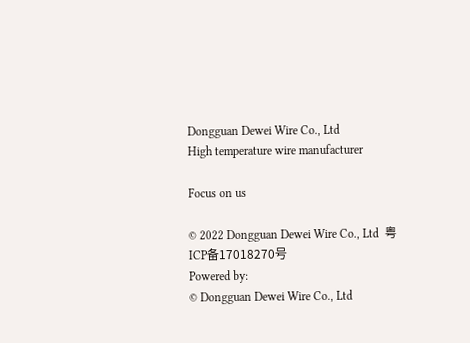Dongguan Dewei Wire Co., Ltd
High temperature wire manufacturer

Focus on us

© 2022 Dongguan Dewei Wire Co., Ltd  粤ICP备17018270号
Powered by:
© Dongguan Dewei Wire Co., Ltd